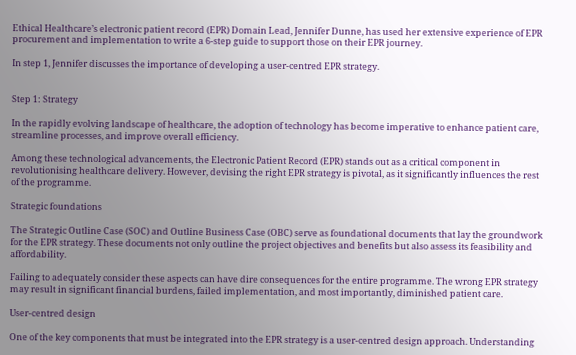Ethical Healthcare’s electronic patient record (EPR) Domain Lead, Jennifer Dunne, has used her extensive experience of EPR procurement and implementation to write a 6-step guide to support those on their EPR journey.

In step 1, Jennifer discusses the importance of developing a user-centred EPR strategy.


Step 1: Strategy

In the rapidly evolving landscape of healthcare, the adoption of technology has become imperative to enhance patient care, streamline processes, and improve overall efficiency.

Among these technological advancements, the Electronic Patient Record (EPR) stands out as a critical component in revolutionising healthcare delivery. However, devising the right EPR strategy is pivotal, as it significantly influences the rest of the programme.

Strategic foundations

The Strategic Outline Case (SOC) and Outline Business Case (OBC) serve as foundational documents that lay the groundwork for the EPR strategy. These documents not only outline the project objectives and benefits but also assess its feasibility and affordability.

Failing to adequately consider these aspects can have dire consequences for the entire programme. The wrong EPR strategy may result in significant financial burdens, failed implementation, and most importantly, diminished patient care.

User-centred design

One of the key components that must be integrated into the EPR strategy is a user-centred design approach. Understanding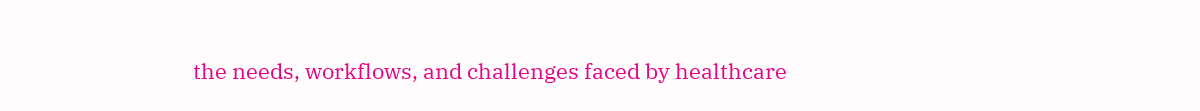the needs, workflows, and challenges faced by healthcare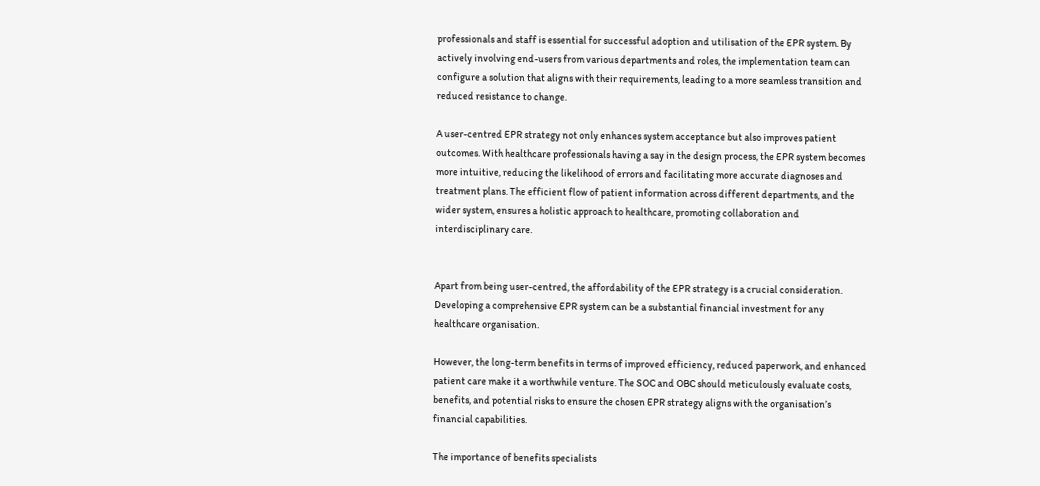professionals and staff is essential for successful adoption and utilisation of the EPR system. By actively involving end-users from various departments and roles, the implementation team can configure a solution that aligns with their requirements, leading to a more seamless transition and reduced resistance to change.

A user-centred EPR strategy not only enhances system acceptance but also improves patient outcomes. With healthcare professionals having a say in the design process, the EPR system becomes more intuitive, reducing the likelihood of errors and facilitating more accurate diagnoses and treatment plans. The efficient flow of patient information across different departments, and the wider system, ensures a holistic approach to healthcare, promoting collaboration and interdisciplinary care.


Apart from being user-centred, the affordability of the EPR strategy is a crucial consideration. Developing a comprehensive EPR system can be a substantial financial investment for any healthcare organisation.

However, the long-term benefits in terms of improved efficiency, reduced paperwork, and enhanced patient care make it a worthwhile venture. The SOC and OBC should meticulously evaluate costs, benefits, and potential risks to ensure the chosen EPR strategy aligns with the organisation’s financial capabilities.

The importance of benefits specialists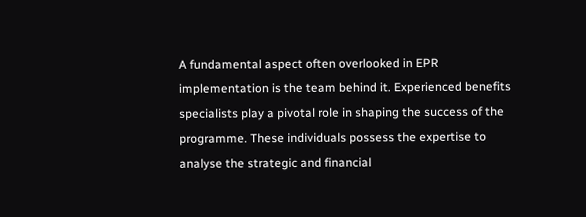A fundamental aspect often overlooked in EPR implementation is the team behind it. Experienced benefits specialists play a pivotal role in shaping the success of the programme. These individuals possess the expertise to analyse the strategic and financial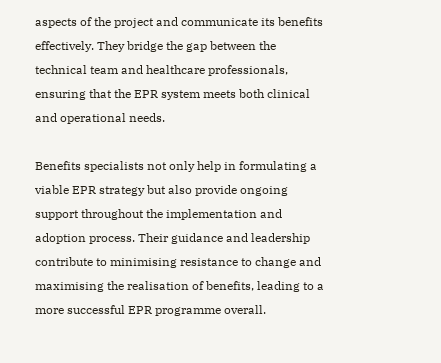aspects of the project and communicate its benefits effectively. They bridge the gap between the technical team and healthcare professionals, ensuring that the EPR system meets both clinical and operational needs.

Benefits specialists not only help in formulating a viable EPR strategy but also provide ongoing support throughout the implementation and adoption process. Their guidance and leadership contribute to minimising resistance to change and maximising the realisation of benefits, leading to a more successful EPR programme overall.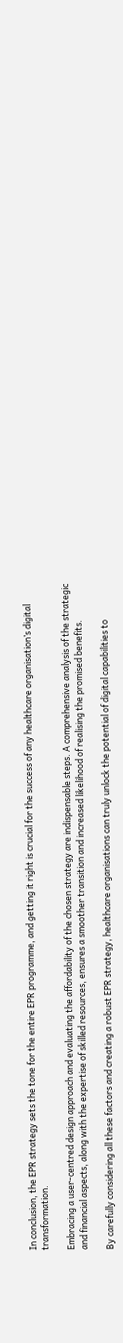In conclusion, the EPR strategy sets the tone for the entire EPR programme, and getting it right is crucial for the success of any healthcare organisation’s digital transformation.

Embracing a user-centred design approach and evaluating the affordability of the chosen strategy are indispensable steps. A comprehensive analysis of the strategic and financial aspects, along with the expertise of skilled resources, ensures a smoother transition and increased likelihood of realising the promised benefits.

By carefully considering all these factors and creating a robust EPR strategy, healthcare organisations can truly unlock the potential of digital capabilities to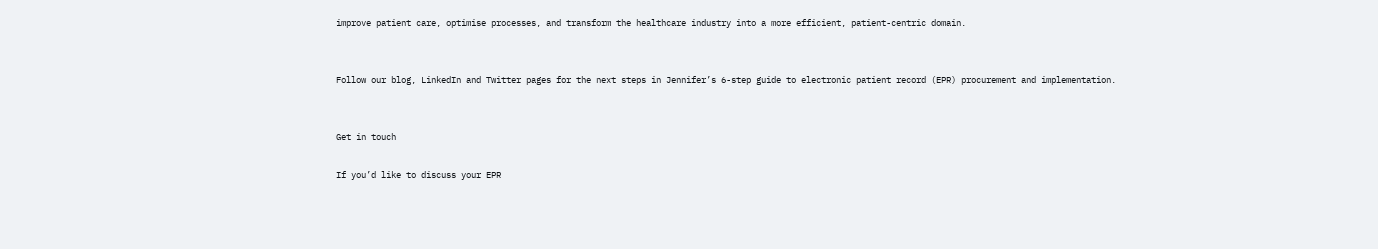improve patient care, optimise processes, and transform the healthcare industry into a more efficient, patient-centric domain.


Follow our blog, LinkedIn and Twitter pages for the next steps in Jennifer’s 6-step guide to electronic patient record (EPR) procurement and implementation.


Get in touch

If you’d like to discuss your EPR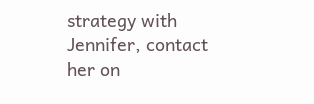strategy with Jennifer, contact her on